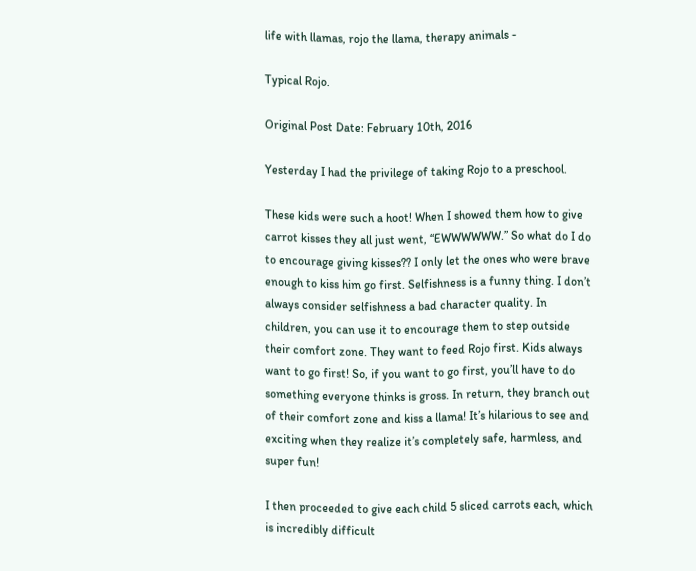life with llamas, rojo the llama, therapy animals -

Typical Rojo.

Original Post Date: February 10th, 2016

Yesterday I had the privilege of taking Rojo to a preschool.

These kids were such a hoot! When I showed them how to give carrot kisses they all just went, “EWWWWWW.” So what do I do to encourage giving kisses?? I only let the ones who were brave enough to kiss him go first. Selfishness is a funny thing. I don’t always consider selfishness a bad character quality. In children, you can use it to encourage them to step outside their comfort zone. They want to feed Rojo first. Kids always want to go first! So, if you want to go first, you’ll have to do something everyone thinks is gross. In return, they branch out of their comfort zone and kiss a llama! It’s hilarious to see and exciting when they realize it’s completely safe, harmless, and super fun!

I then proceeded to give each child 5 sliced carrots each, which is incredibly difficult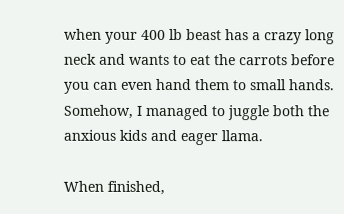when your 400 lb beast has a crazy long neck and wants to eat the carrots before you can even hand them to small hands. Somehow, I managed to juggle both the anxious kids and eager llama.

When finished,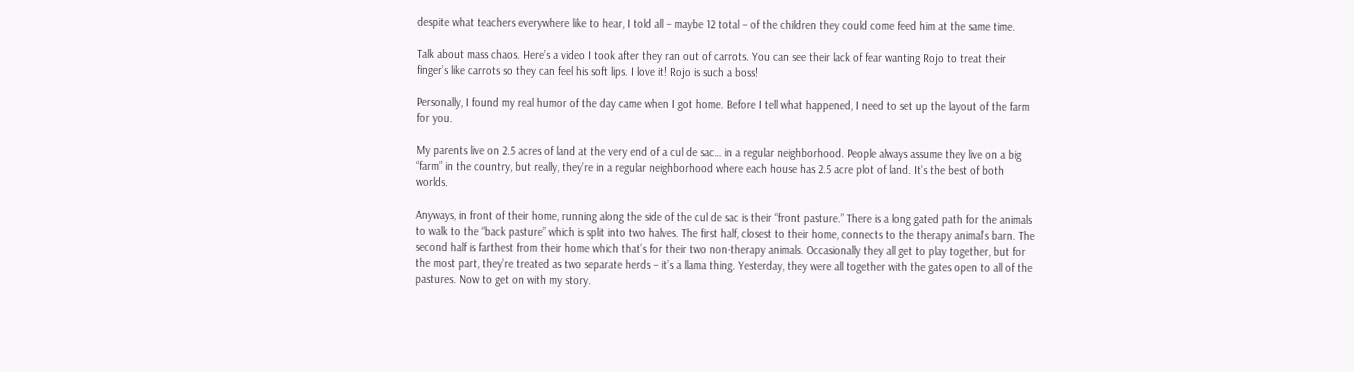despite what teachers everywhere like to hear, I told all – maybe 12 total – of the children they could come feed him at the same time.

Talk about mass chaos. Here’s a video I took after they ran out of carrots. You can see their lack of fear wanting Rojo to treat their finger’s like carrots so they can feel his soft lips. I love it! Rojo is such a boss!

Personally, I found my real humor of the day came when I got home. Before I tell what happened, I need to set up the layout of the farm for you.

My parents live on 2.5 acres of land at the very end of a cul de sac… in a regular neighborhood. People always assume they live on a big “farm” in the country, but really, they’re in a regular neighborhood where each house has 2.5 acre plot of land. It’s the best of both worlds.

Anyways, in front of their home, running along the side of the cul de sac is their “front pasture.” There is a long gated path for the animals to walk to the “back pasture” which is split into two halves. The first half, closest to their home, connects to the therapy animal’s barn. The second half is farthest from their home which that’s for their two non-therapy animals. Occasionally they all get to play together, but for the most part, they’re treated as two separate herds – it’s a llama thing. Yesterday, they were all together with the gates open to all of the pastures. Now to get on with my story.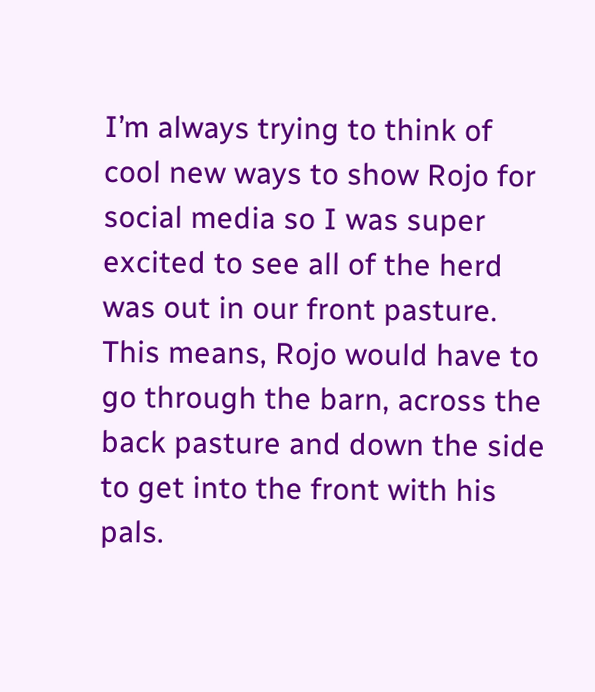I’m always trying to think of cool new ways to show Rojo for social media so I was super excited to see all of the herd was out in our front pasture. This means, Rojo would have to go through the barn, across the back pasture and down the side to get into the front with his pals.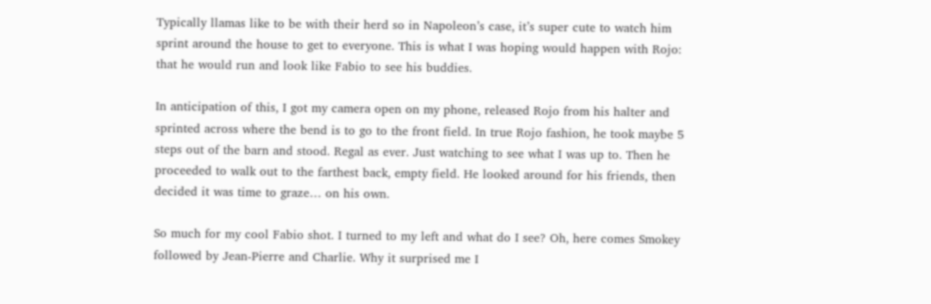Typically llamas like to be with their herd so in Napoleon’s case, it’s super cute to watch him sprint around the house to get to everyone. This is what I was hoping would happen with Rojo: that he would run and look like Fabio to see his buddies.

In anticipation of this, I got my camera open on my phone, released Rojo from his halter and sprinted across where the bend is to go to the front field. In true Rojo fashion, he took maybe 5 steps out of the barn and stood. Regal as ever. Just watching to see what I was up to. Then he proceeded to walk out to the farthest back, empty field. He looked around for his friends, then decided it was time to graze… on his own.

So much for my cool Fabio shot. I turned to my left and what do I see? Oh, here comes Smokey followed by Jean-Pierre and Charlie. Why it surprised me I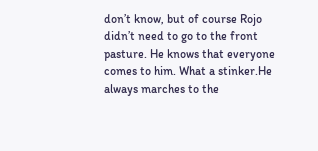don’t know, but of course Rojo didn’t need to go to the front pasture. He knows that everyone comes to him. What a stinker.He always marches to the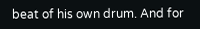beat of his own drum. And for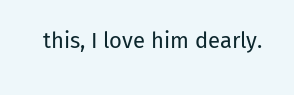this, I love him dearly.